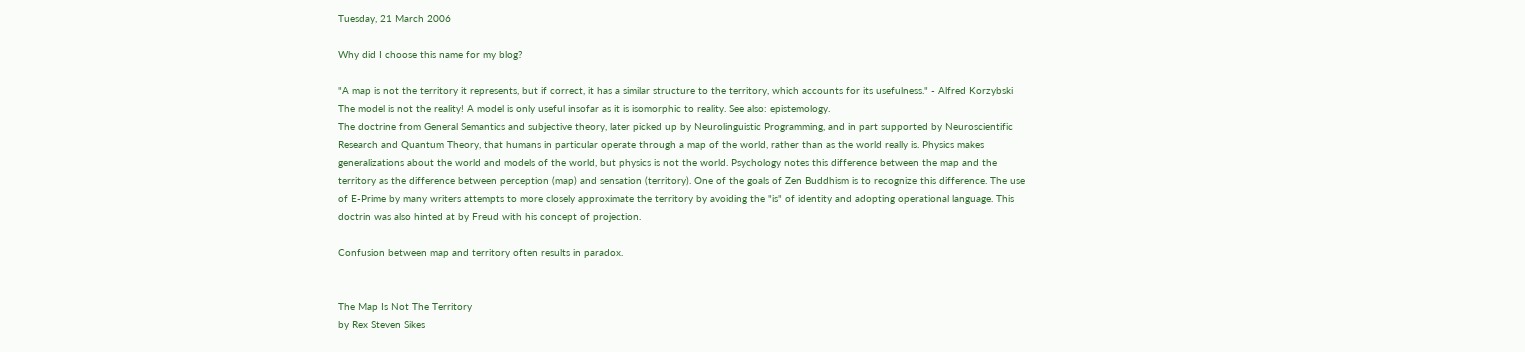Tuesday, 21 March 2006

Why did I choose this name for my blog?

"A map is not the territory it represents, but if correct, it has a similar structure to the territory, which accounts for its usefulness." - Alfred Korzybski
The model is not the reality! A model is only useful insofar as it is isomorphic to reality. See also: epistemology.
The doctrine from General Semantics and subjective theory, later picked up by Neurolinguistic Programming, and in part supported by Neuroscientific Research and Quantum Theory, that humans in particular operate through a map of the world, rather than as the world really is. Physics makes generalizations about the world and models of the world, but physics is not the world. Psychology notes this difference between the map and the territory as the difference between perception (map) and sensation (territory). One of the goals of Zen Buddhism is to recognize this difference. The use of E-Prime by many writers attempts to more closely approximate the territory by avoiding the "is" of identity and adopting operational language. This doctrin was also hinted at by Freud with his concept of projection.

Confusion between map and territory often results in paradox.


The Map Is Not The Territory
by Rex Steven Sikes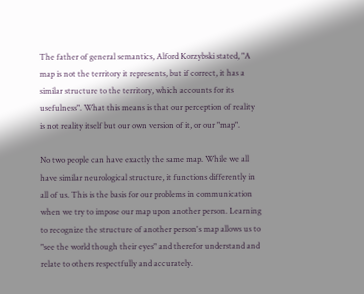The father of general semantics, Alford Korzybski stated, "A map is not the territory it represents, but if correct, it has a similar structure to the territory, which accounts for its usefulness". What this means is that our perception of reality is not reality itself but our own version of it, or our "map".

No two people can have exactly the same map. While we all have similar neurological structure, it functions differently in all of us. This is the basis for our problems in communication when we try to impose our map upon another person. Learning to recognize the structure of another person's map allows us to "see the world though their eyes" and therefor understand and relate to others respectfully and accurately.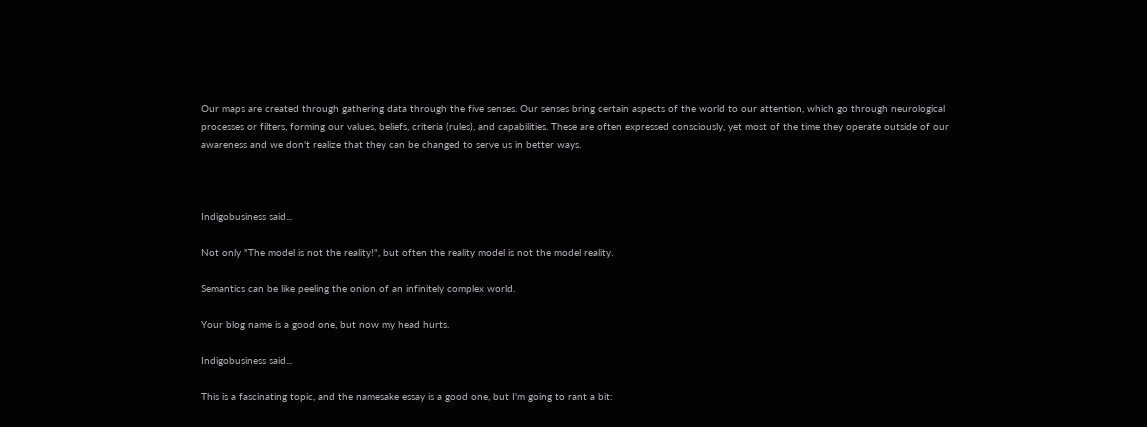Our maps are created through gathering data through the five senses. Our senses bring certain aspects of the world to our attention, which go through neurological processes or filters, forming our values, beliefs, criteria (rules), and capabilities. These are often expressed consciously, yet most of the time they operate outside of our awareness and we don't realize that they can be changed to serve us in better ways.



Indigobusiness said...

Not only "The model is not the reality!", but often the reality model is not the model reality.

Semantics can be like peeling the onion of an infinitely complex world.

Your blog name is a good one, but now my head hurts.

Indigobusiness said...

This is a fascinating topic, and the namesake essay is a good one, but I'm going to rant a bit: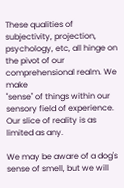These qualities of subjectivity, projection, psychology, etc, all hinge on the pivot of our comprehensional realm. We make
"sense" of things within our sensory field of experience. Our slice of reality is as limited as any.

We may be aware of a dog's sense of smell, but we will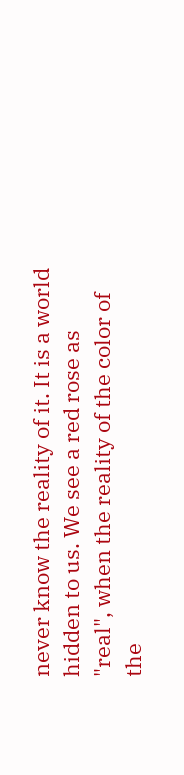never know the reality of it. It is a world hidden to us. We see a red rose as "real", when the reality of the color of the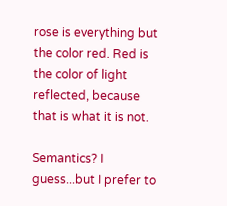rose is everything but the color red. Red is the color of light reflected, because that is what it is not.

Semantics? I guess...but I prefer to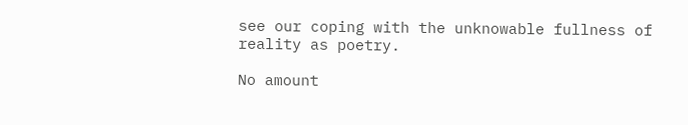see our coping with the unknowable fullness of reality as poetry.

No amount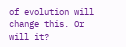of evolution will change this. Or will it?